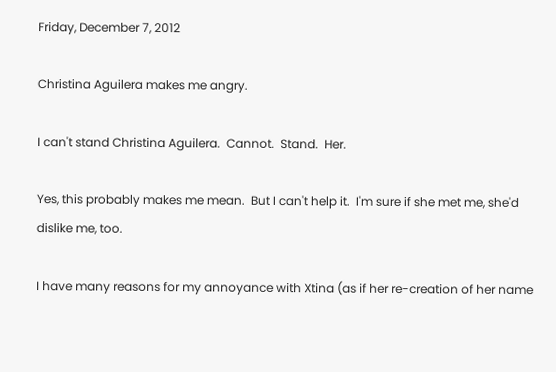Friday, December 7, 2012

Christina Aguilera makes me angry.

I can't stand Christina Aguilera.  Cannot.  Stand.  Her.

Yes, this probably makes me mean.  But I can't help it.  I'm sure if she met me, she'd dislike me, too.

I have many reasons for my annoyance with Xtina (as if her re-creation of her name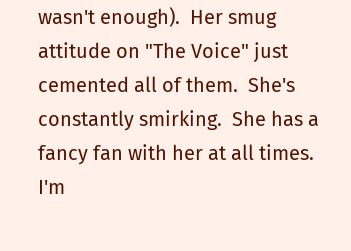wasn't enough).  Her smug attitude on "The Voice" just cemented all of them.  She's constantly smirking.  She has a fancy fan with her at all times.  I'm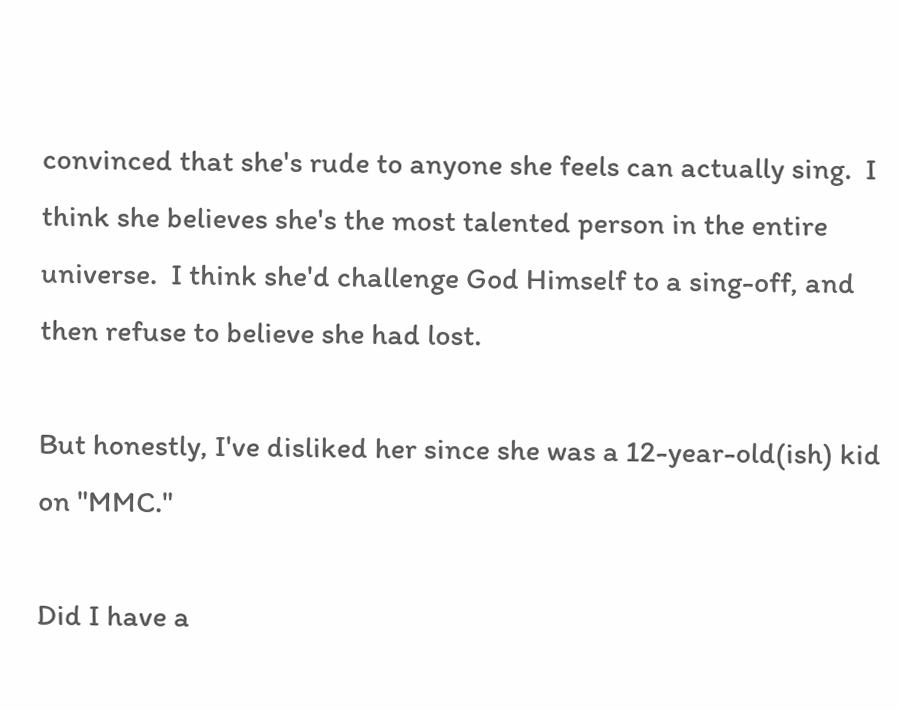convinced that she's rude to anyone she feels can actually sing.  I think she believes she's the most talented person in the entire universe.  I think she'd challenge God Himself to a sing-off, and then refuse to believe she had lost.

But honestly, I've disliked her since she was a 12-year-old(ish) kid on "MMC."

Did I have a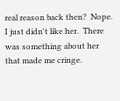real reason back then?  Nope.  I just didn't like her.  There was something about her that made me cringe.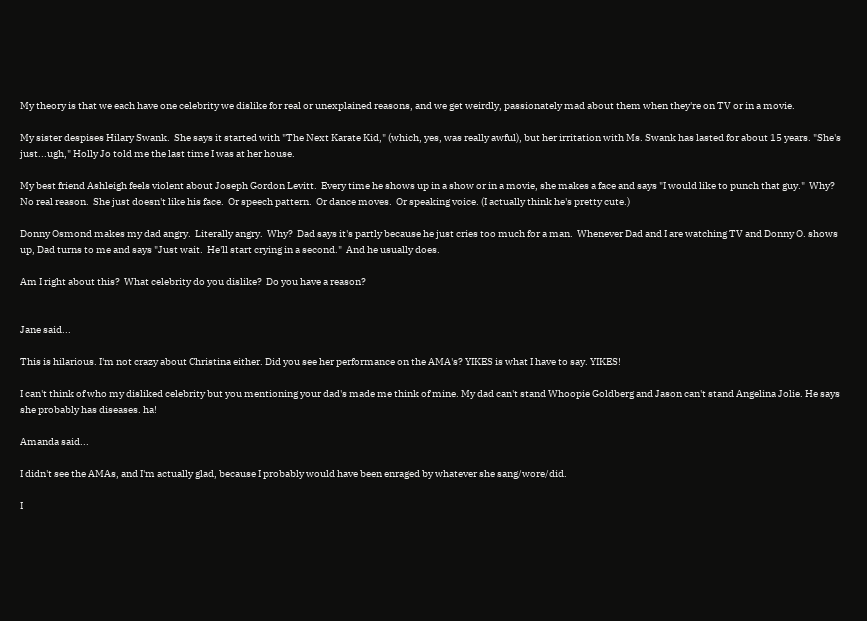My theory is that we each have one celebrity we dislike for real or unexplained reasons, and we get weirdly, passionately mad about them when they're on TV or in a movie.

My sister despises Hilary Swank.  She says it started with "The Next Karate Kid," (which, yes, was really awful), but her irritation with Ms. Swank has lasted for about 15 years. "She's just...ugh," Holly Jo told me the last time I was at her house.

My best friend Ashleigh feels violent about Joseph Gordon Levitt.  Every time he shows up in a show or in a movie, she makes a face and says "I would like to punch that guy."  Why?  No real reason.  She just doesn't like his face.  Or speech pattern.  Or dance moves.  Or speaking voice. (I actually think he's pretty cute.)

Donny Osmond makes my dad angry.  Literally angry.  Why?  Dad says it's partly because he just cries too much for a man.  Whenever Dad and I are watching TV and Donny O. shows up, Dad turns to me and says "Just wait.  He'll start crying in a second."  And he usually does.

Am I right about this?  What celebrity do you dislike?  Do you have a reason?


Jane said...

This is hilarious. I'm not crazy about Christina either. Did you see her performance on the AMA's? YIKES is what I have to say. YIKES!

I can't think of who my disliked celebrity but you mentioning your dad's made me think of mine. My dad can't stand Whoopie Goldberg and Jason can't stand Angelina Jolie. He says she probably has diseases. ha!

Amanda said...

I didn't see the AMAs, and I'm actually glad, because I probably would have been enraged by whatever she sang/wore/did.

I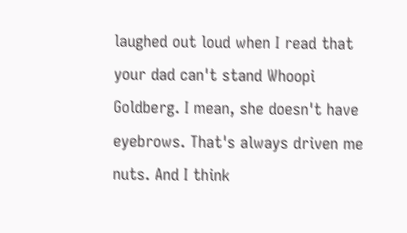laughed out loud when I read that your dad can't stand Whoopi Goldberg. I mean, she doesn't have eyebrows. That's always driven me nuts. And I think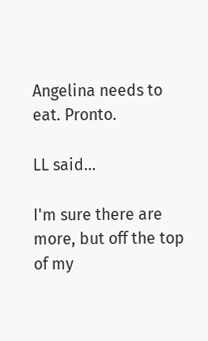Angelina needs to eat. Pronto.

LL said...

I'm sure there are more, but off the top of my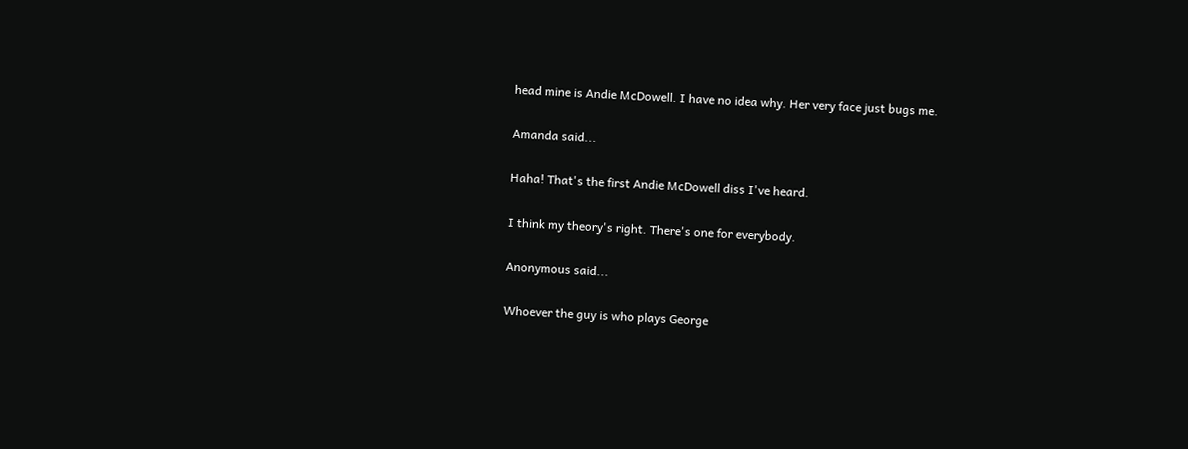head mine is Andie McDowell. I have no idea why. Her very face just bugs me.

Amanda said...

Haha! That's the first Andie McDowell diss I've heard.

I think my theory's right. There's one for everybody.

Anonymous said...

Whoever the guy is who plays George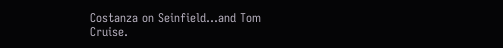Costanza on Seinfield...and Tom Cruise.